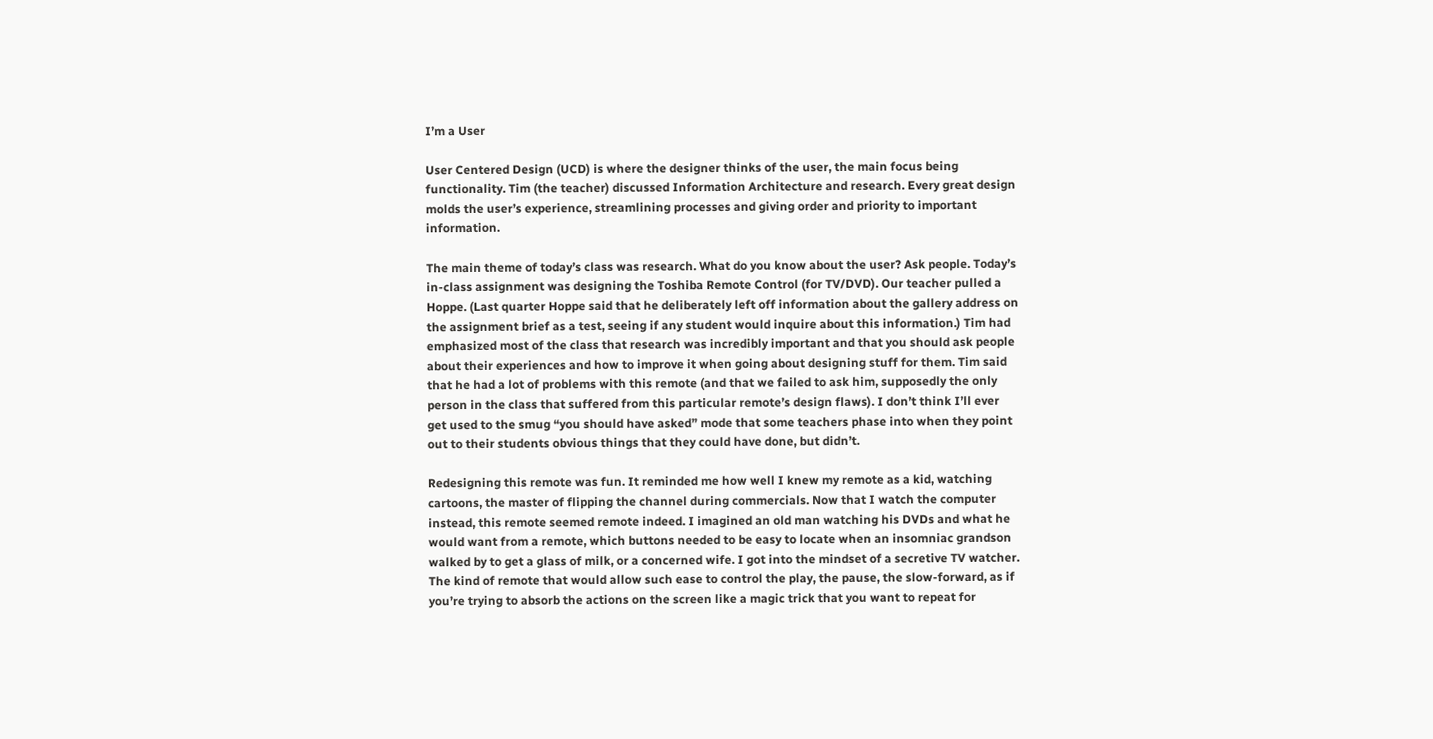I’m a User

User Centered Design (UCD) is where the designer thinks of the user, the main focus being functionality. Tim (the teacher) discussed Information Architecture and research. Every great design molds the user’s experience, streamlining processes and giving order and priority to important information.

The main theme of today’s class was research. What do you know about the user? Ask people. Today’s in-class assignment was designing the Toshiba Remote Control (for TV/DVD). Our teacher pulled a Hoppe. (Last quarter Hoppe said that he deliberately left off information about the gallery address on the assignment brief as a test, seeing if any student would inquire about this information.) Tim had emphasized most of the class that research was incredibly important and that you should ask people about their experiences and how to improve it when going about designing stuff for them. Tim said that he had a lot of problems with this remote (and that we failed to ask him, supposedly the only person in the class that suffered from this particular remote’s design flaws). I don’t think I’ll ever get used to the smug “you should have asked” mode that some teachers phase into when they point out to their students obvious things that they could have done, but didn’t.

Redesigning this remote was fun. It reminded me how well I knew my remote as a kid, watching cartoons, the master of flipping the channel during commercials. Now that I watch the computer instead, this remote seemed remote indeed. I imagined an old man watching his DVDs and what he would want from a remote, which buttons needed to be easy to locate when an insomniac grandson walked by to get a glass of milk, or a concerned wife. I got into the mindset of a secretive TV watcher. The kind of remote that would allow such ease to control the play, the pause, the slow-forward, as if you’re trying to absorb the actions on the screen like a magic trick that you want to repeat for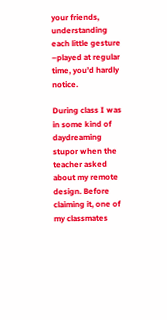your friends, understanding each little gesture –played at regular time, you’d hardly notice.

During class I was in some kind of daydreaming stupor when the teacher asked about my remote design. Before claiming it, one of my classmates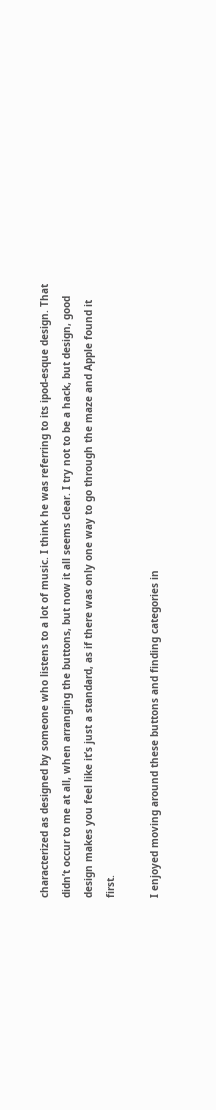characterized as designed by someone who listens to a lot of music. I think he was referring to its ipod-esque design. That didn’t occur to me at all, when arranging the buttons, but now it all seems clear. I try not to be a hack, but design, good design makes you feel like it’s just a standard, as if there was only one way to go through the maze and Apple found it first.

I enjoyed moving around these buttons and finding categories in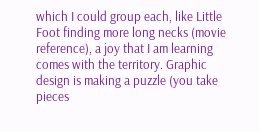which I could group each, like Little Foot finding more long necks (movie reference), a joy that I am learning comes with the territory. Graphic design is making a puzzle (you take pieces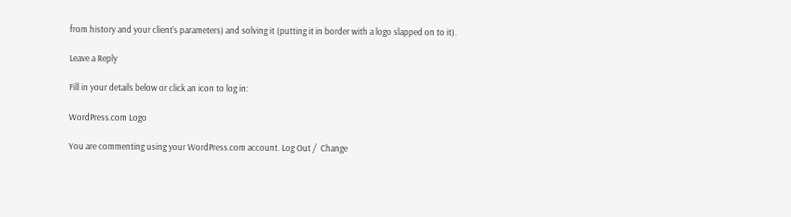from history and your client’s parameters) and solving it (putting it in border with a logo slapped on to it).

Leave a Reply

Fill in your details below or click an icon to log in:

WordPress.com Logo

You are commenting using your WordPress.com account. Log Out /  Change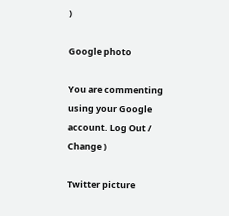)

Google photo

You are commenting using your Google account. Log Out /  Change )

Twitter picture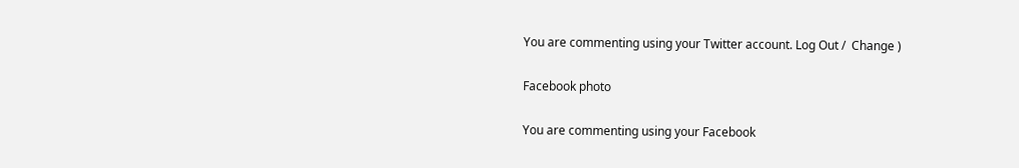You are commenting using your Twitter account. Log Out /  Change )

Facebook photo

You are commenting using your Facebook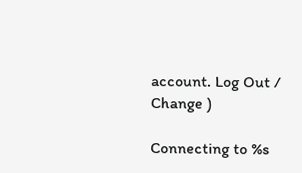account. Log Out /  Change )

Connecting to %s